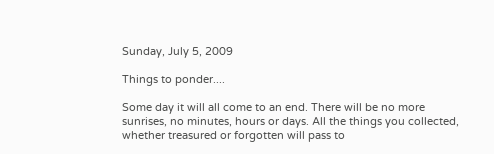Sunday, July 5, 2009

Things to ponder....

Some day it will all come to an end. There will be no more sunrises, no minutes, hours or days. All the things you collected, whether treasured or forgotten will pass to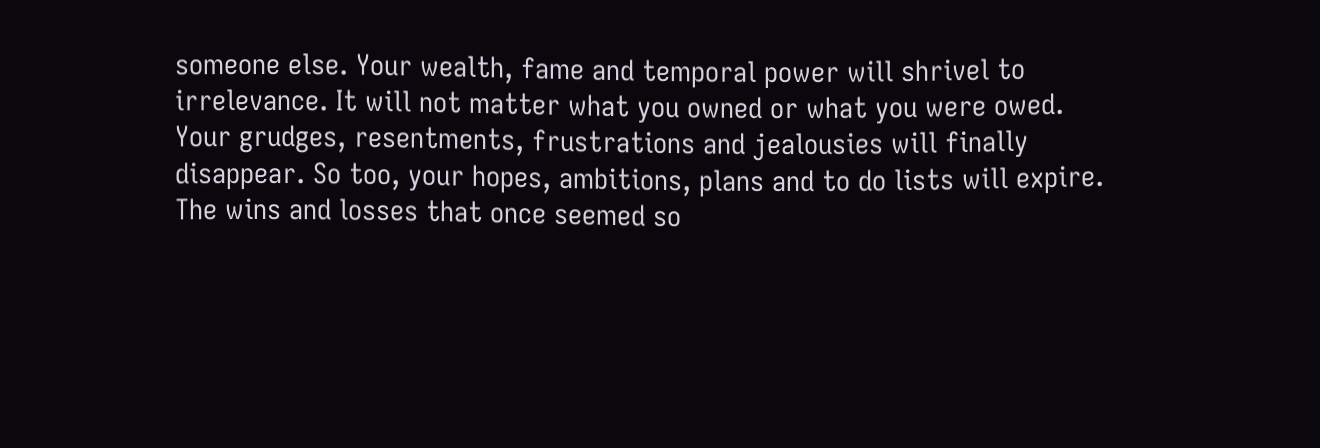someone else. Your wealth, fame and temporal power will shrivel to irrelevance. It will not matter what you owned or what you were owed. Your grudges, resentments, frustrations and jealousies will finally disappear. So too, your hopes, ambitions, plans and to do lists will expire. The wins and losses that once seemed so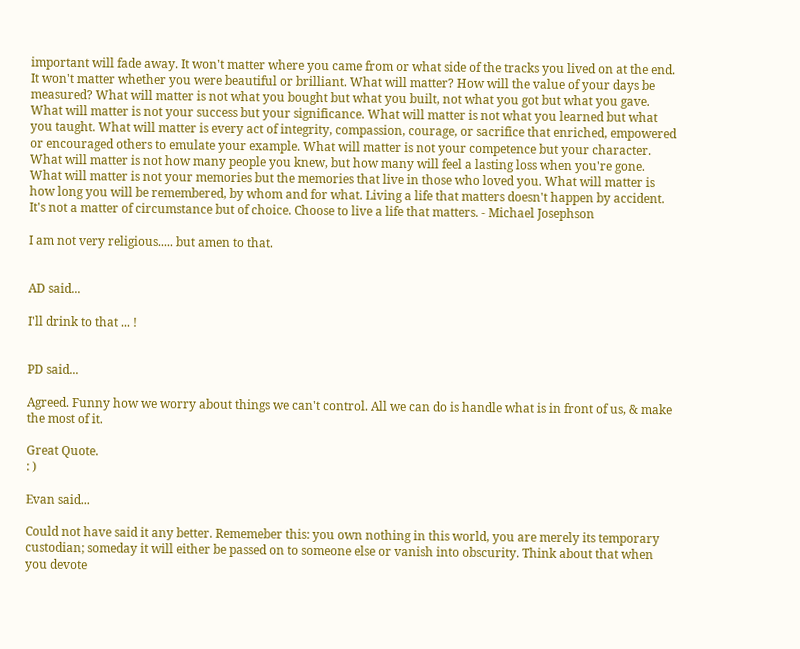important will fade away. It won't matter where you came from or what side of the tracks you lived on at the end. It won't matter whether you were beautiful or brilliant. What will matter? How will the value of your days be measured? What will matter is not what you bought but what you built, not what you got but what you gave. What will matter is not your success but your significance. What will matter is not what you learned but what you taught. What will matter is every act of integrity, compassion, courage, or sacrifice that enriched, empowered or encouraged others to emulate your example. What will matter is not your competence but your character. What will matter is not how many people you knew, but how many will feel a lasting loss when you're gone. What will matter is not your memories but the memories that live in those who loved you. What will matter is how long you will be remembered, by whom and for what. Living a life that matters doesn't happen by accident. It's not a matter of circumstance but of choice. Choose to live a life that matters. - Michael Josephson

I am not very religious..... but amen to that.


AD said...

I'll drink to that ... !


PD said...

Agreed. Funny how we worry about things we can't control. All we can do is handle what is in front of us, & make the most of it.

Great Quote.
: )

Evan said...

Could not have said it any better. Rememeber this: you own nothing in this world, you are merely its temporary custodian; someday it will either be passed on to someone else or vanish into obscurity. Think about that when you devote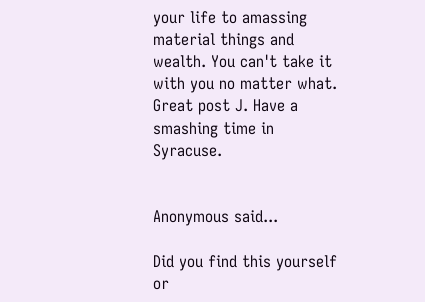your life to amassing material things and wealth. You can't take it with you no matter what. Great post J. Have a smashing time in Syracuse.


Anonymous said...

Did you find this yourself or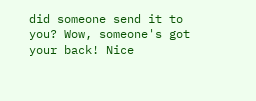did someone send it to you? Wow, someone's got your back! Nice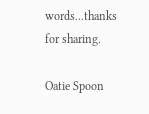words...thanks for sharing.

Oatie Spoon